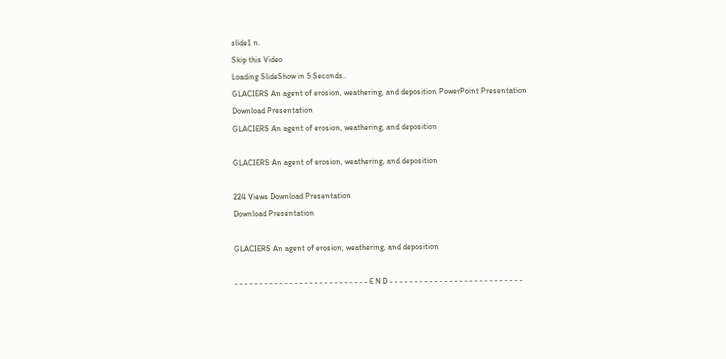slide1 n.
Skip this Video
Loading SlideShow in 5 Seconds..
GLACIERS An agent of erosion, weathering, and deposition PowerPoint Presentation
Download Presentation
GLACIERS An agent of erosion, weathering, and deposition

GLACIERS An agent of erosion, weathering, and deposition

224 Views Download Presentation
Download Presentation

GLACIERS An agent of erosion, weathering, and deposition

- - - - - - - - - - - - - - - - - - - - - - - - - - - E N D - - - - - - - - - - - - - - - - - - - - - - - - - - -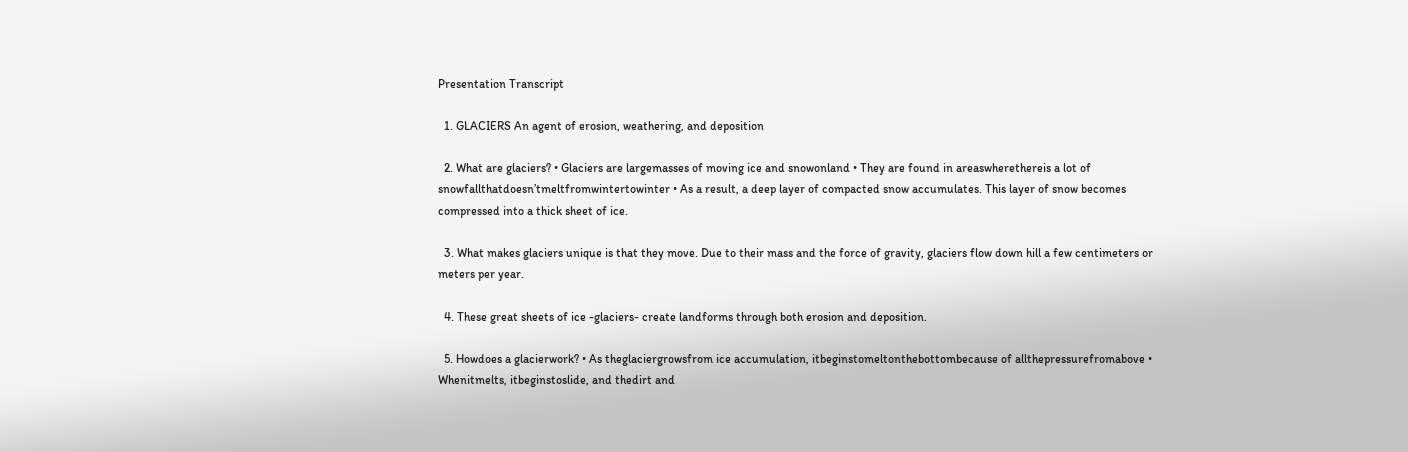Presentation Transcript

  1. GLACIERS An agent of erosion, weathering, and deposition

  2. What are glaciers? • Glaciers are largemasses of moving ice and snowonland • They are found in areaswherethereis a lot of snowfallthatdoesn’tmeltfromwintertowinter • As a result, a deep layer of compacted snow accumulates. This layer of snow becomes compressed into a thick sheet of ice.

  3. What makes glaciers unique is that they move. Due to their mass and the force of gravity, glaciers flow down hill a few centimeters or meters per year.

  4. These great sheets of ice -glaciers- create landforms through both erosion and deposition.

  5. Howdoes a glacierwork? • As theglaciergrowsfrom ice accumulation, itbeginstomeltonthebottombecause of allthepressurefromabove • Whenitmelts, itbeginstoslide, and thedirt and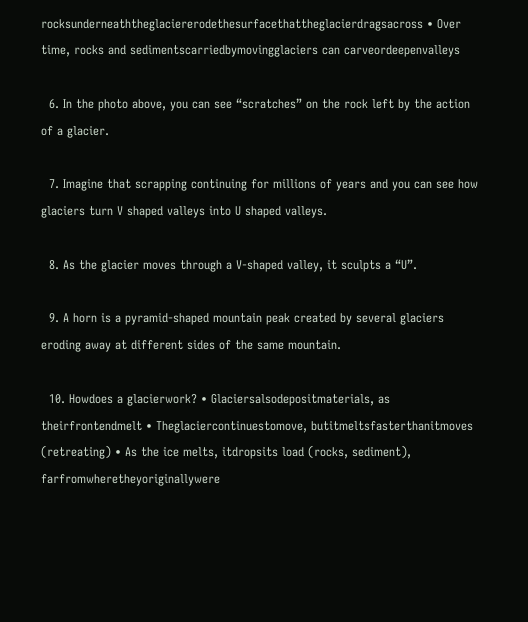rocksunderneaththeglaciererodethesurfacethattheglacierdragsacross • Over time, rocks and sedimentscarriedbymovingglaciers can carveordeepenvalleys

  6. In the photo above, you can see “scratches” on the rock left by the action of a glacier.

  7. Imagine that scrapping continuing for millions of years and you can see how glaciers turn V shaped valleys into U shaped valleys.

  8. As the glacier moves through a V-shaped valley, it sculpts a “U”.

  9. A horn is a pyramid-shaped mountain peak created by several glaciers eroding away at different sides of the same mountain.

  10. Howdoes a glacierwork? • Glaciersalsodepositmaterials, as theirfrontendmelt • Theglaciercontinuestomove, butitmeltsfasterthanitmoves (retreating) • As the ice melts, itdropsits load (rocks, sediment), farfromwheretheyoriginallywere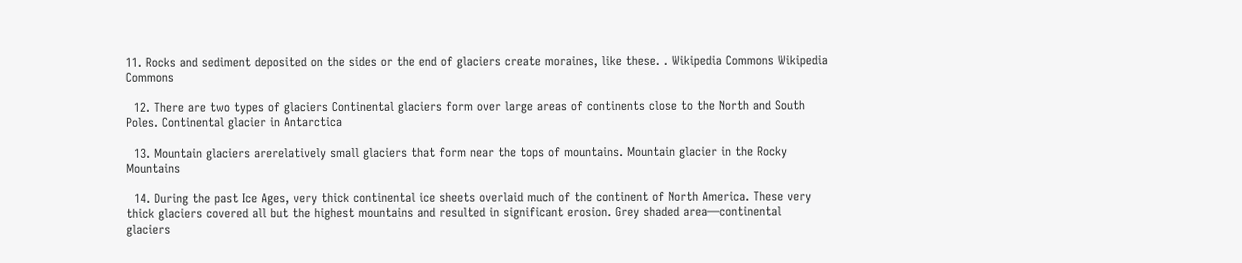11. Rocks and sediment deposited on the sides or the end of glaciers create moraines, like these. . Wikipedia Commons Wikipedia Commons

  12. There are two types of glaciers Continental glaciers form over large areas of continents close to the North and South Poles. Continental glacier in Antarctica

  13. Mountain glaciers arerelatively small glaciers that form near the tops of mountains. Mountain glacier in the Rocky Mountains

  14. During the past Ice Ages, very thick continental ice sheets overlaid much of the continent of North America. These very thick glaciers covered all but the highest mountains and resulted in significant erosion. Grey shaded area—continental glaciers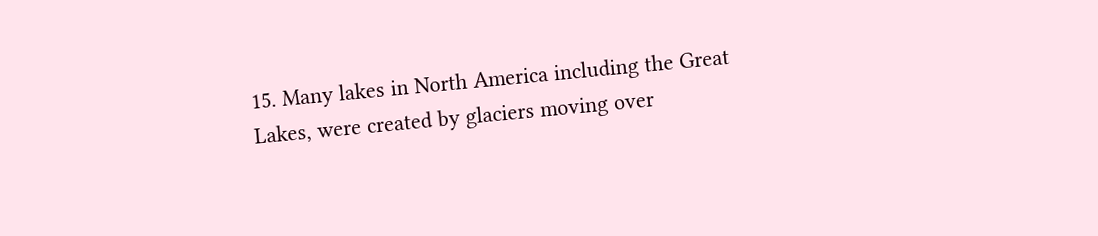15. Many lakes in North America including the Great Lakes, were created by glaciers moving over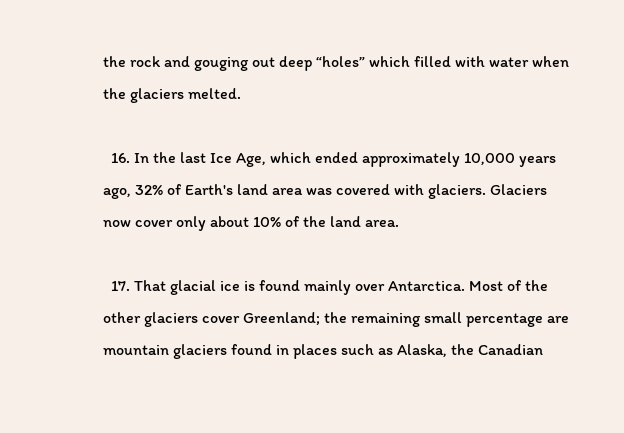the rock and gouging out deep “holes” which filled with water when the glaciers melted.

  16. In the last Ice Age, which ended approximately 10,000 years ago, 32% of Earth's land area was covered with glaciers. Glaciers now cover only about 10% of the land area.

  17. That glacial ice is found mainly over Antarctica. Most of the other glaciers cover Greenland; the remaining small percentage are mountain glaciers found in places such as Alaska, the Canadian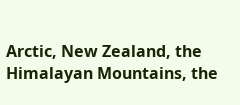Arctic, New Zealand, the Himalayan Mountains, the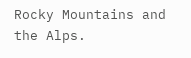Rocky Mountains and the Alps.